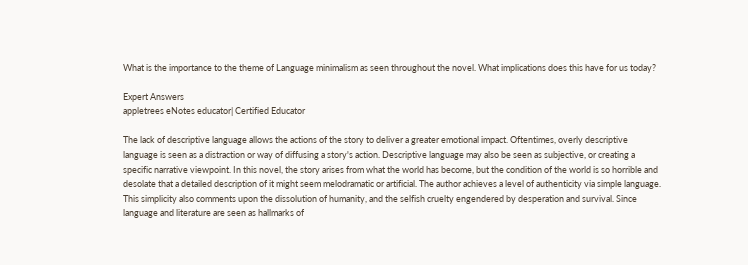What is the importance to the theme of Language minimalism as seen throughout the novel. What implications does this have for us today?

Expert Answers
appletrees eNotes educator| Certified Educator

The lack of descriptive language allows the actions of the story to deliver a greater emotional impact. Oftentimes, overly descriptive language is seen as a distraction or way of diffusing a story's action. Descriptive language may also be seen as subjective, or creating a specific narrative viewpoint. In this novel, the story arises from what the world has become, but the condition of the world is so horrible and desolate that a detailed description of it might seem melodramatic or artificial. The author achieves a level of authenticity via simple language. This simplicity also comments upon the dissolution of humanity, and the selfish cruelty engendered by desperation and survival. Since language and literature are seen as hallmarks of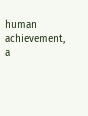human achievement, a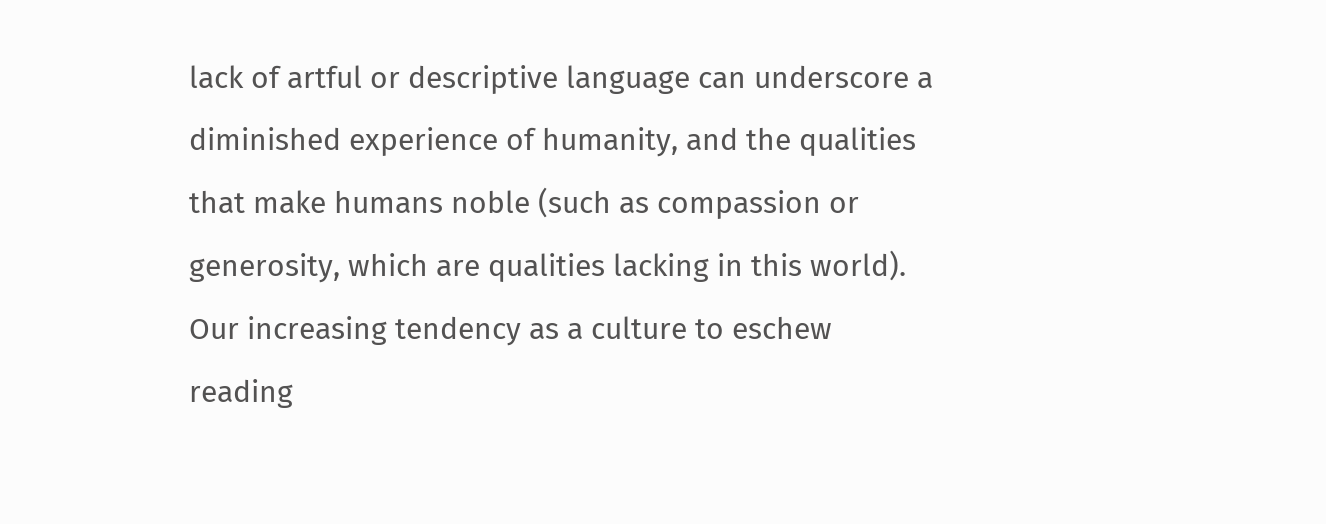lack of artful or descriptive language can underscore a diminished experience of humanity, and the qualities that make humans noble (such as compassion or generosity, which are qualities lacking in this world). Our increasing tendency as a culture to eschew reading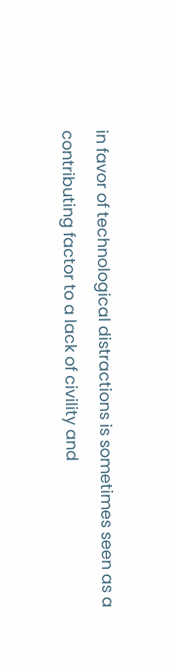in favor of technological distractions is sometimes seen as a contributing factor to a lack of civility and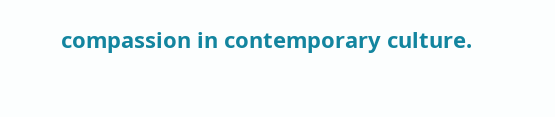compassion in contemporary culture.